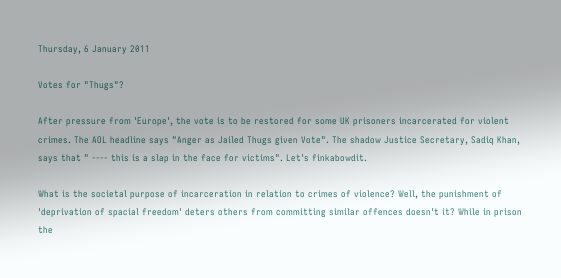Thursday, 6 January 2011

Votes for "Thugs"?

After pressure from 'Europe', the vote is to be restored for some UK prisoners incarcerated for violent crimes. The AOL headline says "Anger as Jailed Thugs given Vote". The shadow Justice Secretary, Sadiq Khan, says that " ---- this is a slap in the face for victims". Let's finkabowdit.

What is the societal purpose of incarceration in relation to crimes of violence? Well, the punishment of 'deprivation of spacial freedom' deters others from committing similar offences doesn't it? While in prison the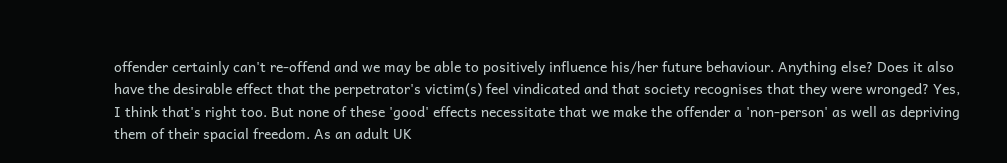offender certainly can't re-offend and we may be able to positively influence his/her future behaviour. Anything else? Does it also have the desirable effect that the perpetrator's victim(s) feel vindicated and that society recognises that they were wronged? Yes, I think that's right too. But none of these 'good' effects necessitate that we make the offender a 'non-person' as well as depriving them of their spacial freedom. As an adult UK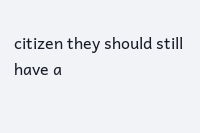citizen they should still have a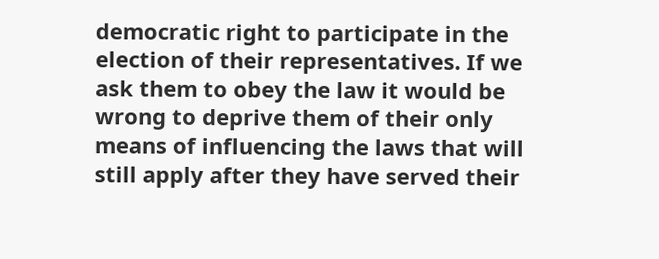democratic right to participate in the election of their representatives. If we ask them to obey the law it would be wrong to deprive them of their only means of influencing the laws that will still apply after they have served their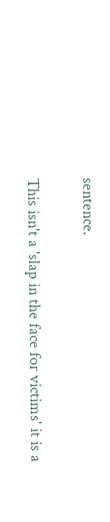sentence.

This isn't a 'slap in the face for victims' it is a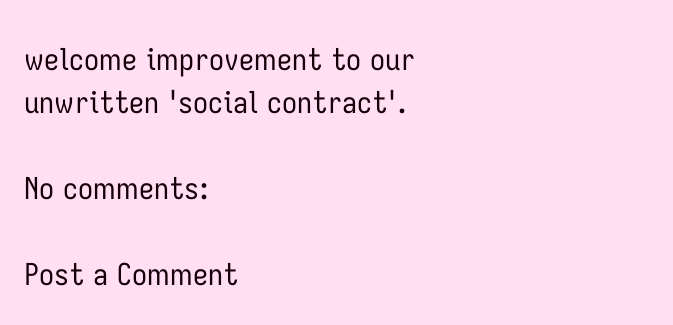welcome improvement to our unwritten 'social contract'.

No comments:

Post a Comment